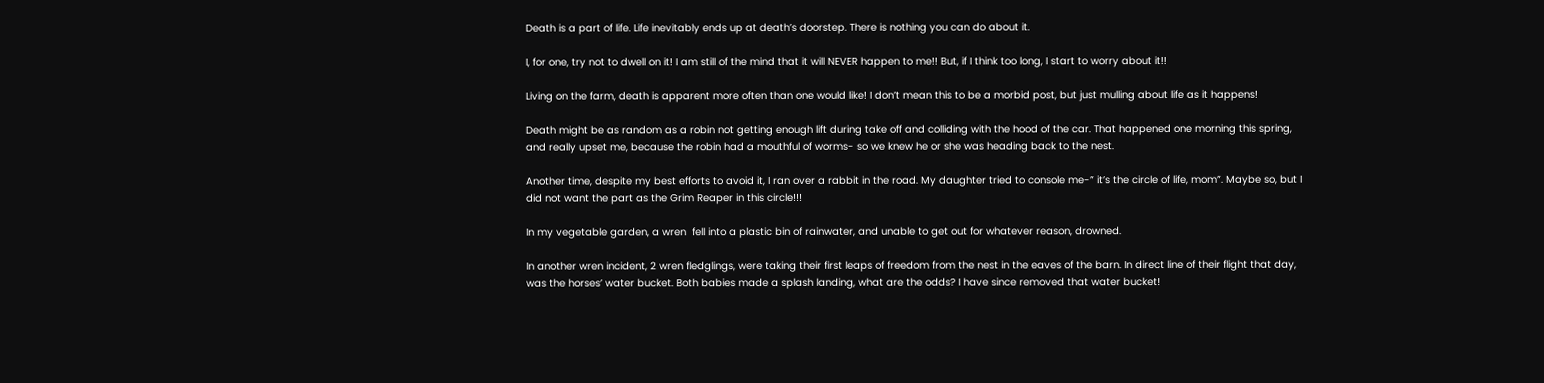Death is a part of life. Life inevitably ends up at death’s doorstep. There is nothing you can do about it.

I, for one, try not to dwell on it! I am still of the mind that it will NEVER happen to me!! But, if I think too long, I start to worry about it!!

Living on the farm, death is apparent more often than one would like! I don’t mean this to be a morbid post, but just mulling about life as it happens!

Death might be as random as a robin not getting enough lift during take off and colliding with the hood of the car. That happened one morning this spring, and really upset me, because the robin had a mouthful of worms- so we knew he or she was heading back to the nest.

Another time, despite my best efforts to avoid it, I ran over a rabbit in the road. My daughter tried to console me-” it’s the circle of life, mom”. Maybe so, but I did not want the part as the Grim Reaper in this circle!!!

In my vegetable garden, a wren  fell into a plastic bin of rainwater, and unable to get out for whatever reason, drowned.

In another wren incident, 2 wren fledglings, were taking their first leaps of freedom from the nest in the eaves of the barn. In direct line of their flight that day, was the horses’ water bucket. Both babies made a splash landing, what are the odds? I have since removed that water bucket!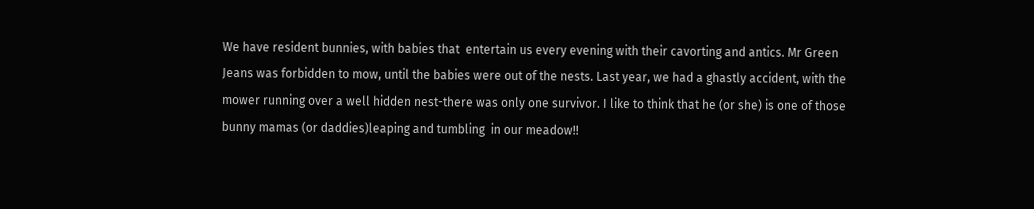We have resident bunnies, with babies that  entertain us every evening with their cavorting and antics. Mr Green Jeans was forbidden to mow, until the babies were out of the nests. Last year, we had a ghastly accident, with the mower running over a well hidden nest-there was only one survivor. I like to think that he (or she) is one of those bunny mamas (or daddies)leaping and tumbling  in our meadow!!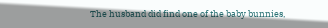The husband did find one of the baby bunnies,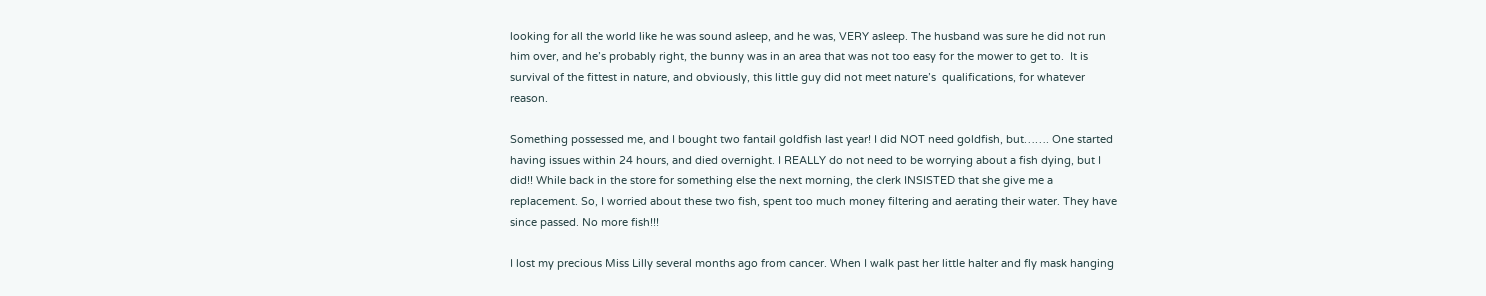looking for all the world like he was sound asleep, and he was, VERY asleep. The husband was sure he did not run him over, and he’s probably right, the bunny was in an area that was not too easy for the mower to get to.  It is survival of the fittest in nature, and obviously, this little guy did not meet nature’s  qualifications, for whatever reason.

Something possessed me, and I bought two fantail goldfish last year! I did NOT need goldfish, but……. One started having issues within 24 hours, and died overnight. I REALLY do not need to be worrying about a fish dying, but I did!! While back in the store for something else the next morning, the clerk INSISTED that she give me a replacement. So, I worried about these two fish, spent too much money filtering and aerating their water. They have since passed. No more fish!!!

I lost my precious Miss Lilly several months ago from cancer. When I walk past her little halter and fly mask hanging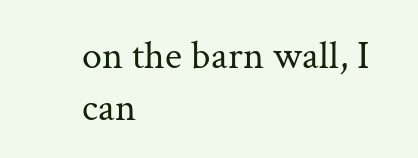on the barn wall, I can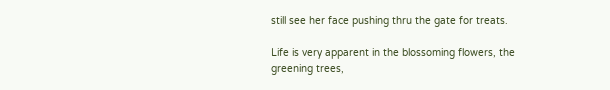still see her face pushing thru the gate for treats.

Life is very apparent in the blossoming flowers, the greening trees,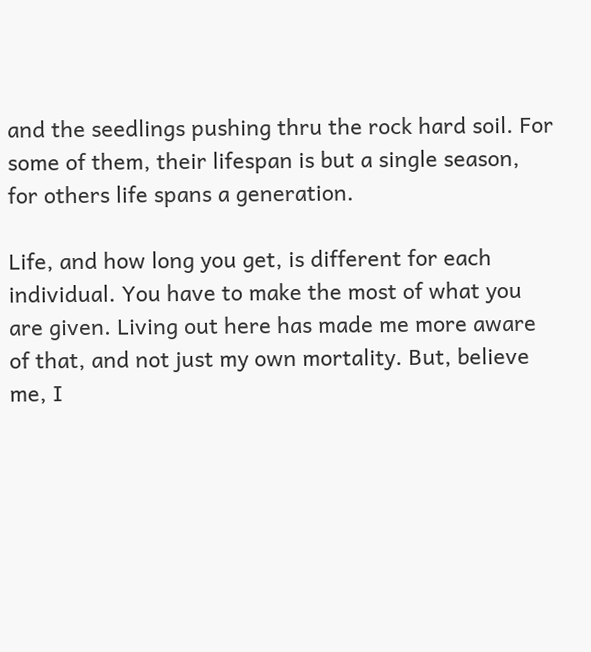and the seedlings pushing thru the rock hard soil. For some of them, their lifespan is but a single season, for others life spans a generation.

Life, and how long you get, is different for each individual. You have to make the most of what you are given. Living out here has made me more aware of that, and not just my own mortality. But, believe me, I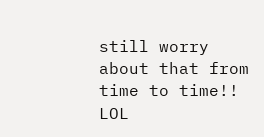still worry about that from time to time!! LOL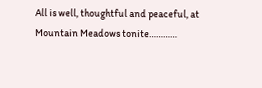All is well, thoughtful and peaceful, at Mountain Meadows tonite…………